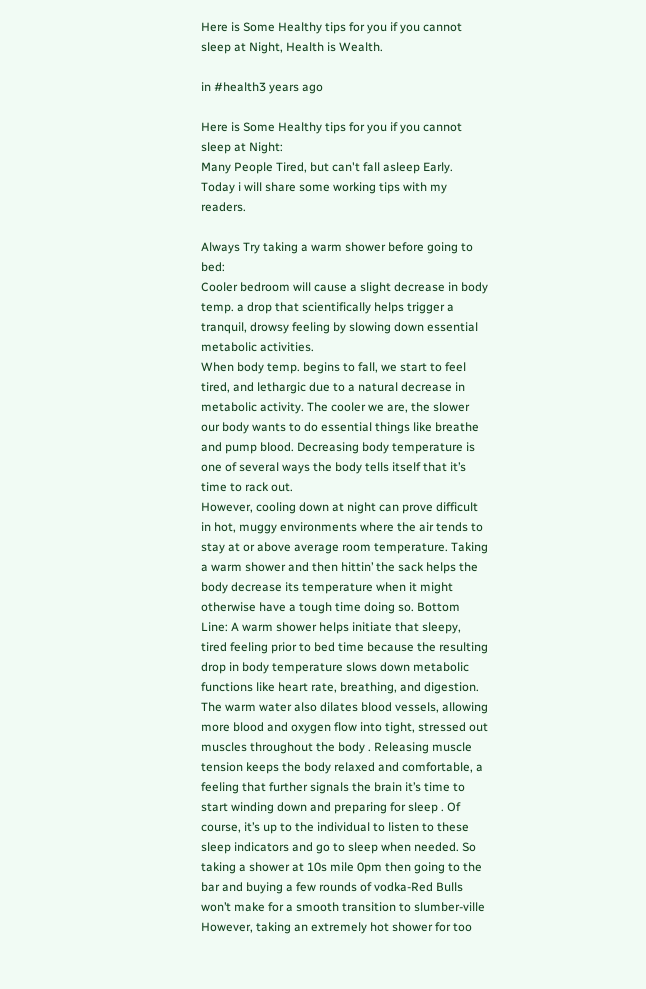Here is Some Healthy tips for you if you cannot sleep at Night, Health is Wealth.

in #health3 years ago

Here is Some Healthy tips for you if you cannot sleep at Night:
Many People Tired, but can't fall asleep Early. Today i will share some working tips with my readers.

Always Try taking a warm shower before going to bed:
Cooler bedroom will cause a slight decrease in body temp. a drop that scientifically helps trigger a tranquil, drowsy feeling by slowing down essential metabolic activities.
When body temp. begins to fall, we start to feel tired, and lethargic due to a natural decrease in metabolic activity. The cooler we are, the slower our body wants to do essential things like breathe and pump blood. Decreasing body temperature is one of several ways the body tells itself that it’s time to rack out.
However, cooling down at night can prove difficult in hot, muggy environments where the air tends to stay at or above average room temperature. Taking a warm shower and then hittin’ the sack helps the body decrease its temperature when it might otherwise have a tough time doing so. Bottom Line: A warm shower helps initiate that sleepy, tired feeling prior to bed time because the resulting drop in body temperature slows down metabolic functions like heart rate, breathing, and digestion.
The warm water also dilates blood vessels, allowing more blood and oxygen flow into tight, stressed out muscles throughout the body . Releasing muscle tension keeps the body relaxed and comfortable, a feeling that further signals the brain it’s time to start winding down and preparing for sleep . Of course, it’s up to the individual to listen to these sleep indicators and go to sleep when needed. So taking a shower at 10s mile 0pm then going to the bar and buying a few rounds of vodka-Red Bulls won’t make for a smooth transition to slumber-ville However, taking an extremely hot shower for too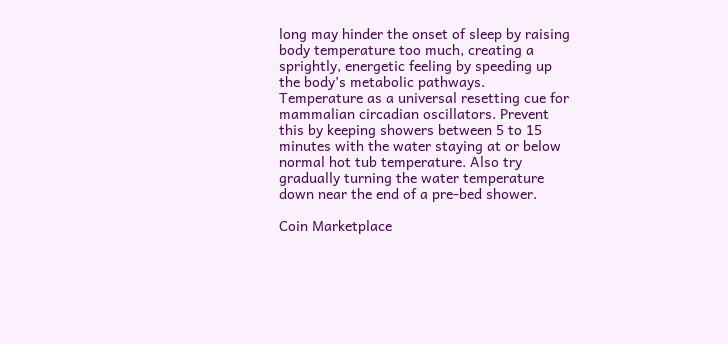long may hinder the onset of sleep by raising body temperature too much, creating a sprightly, energetic feeling by speeding up the body’s metabolic pathways.
Temperature as a universal resetting cue for mammalian circadian oscillators. Prevent this by keeping showers between 5 to 15 minutes with the water staying at or below normal hot tub temperature. Also try gradually turning the water temperature down near the end of a pre-bed shower.

Coin Marketplace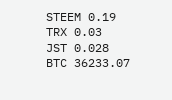STEEM 0.19
TRX 0.03
JST 0.028
BTC 36233.07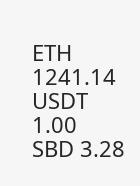ETH 1241.14
USDT 1.00
SBD 3.28